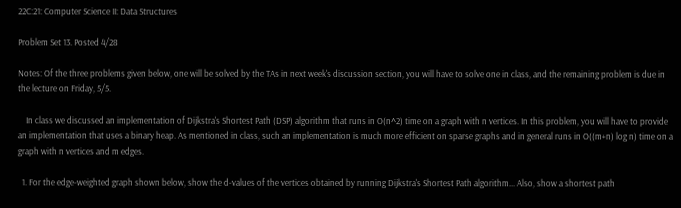22C:21: Computer Science II: Data Structures

Problem Set 13. Posted 4/28

Notes: Of the three problems given below, one will be solved by the TAs in next week's discussion section, you will have to solve one in class, and the remaining problem is due in the lecture on Friday, 5/5.

    In class we discussed an implementation of Dijkstra's Shortest Path (DSP) algorithm that runs in O(n^2) time on a graph with n vertices. In this problem, you will have to provide an implementation that uses a binary heap. As mentioned in class, such an implementation is much more efficient on sparse graphs and in general runs in O((m+n) log n) time on a graph with n vertices and m edges.

  1. For the edge-weighted graph shown below, show the d-values of the vertices obtained by running Dijkstra's Shortest Path algorithm... Also, show a shortest path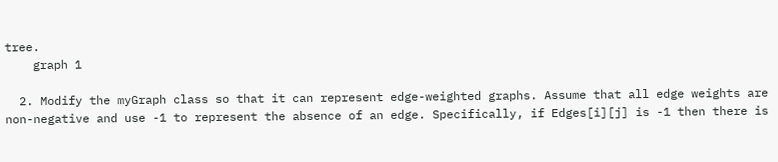tree.
    graph 1

  2. Modify the myGraph class so that it can represent edge-weighted graphs. Assume that all edge weights are non-negative and use -1 to represent the absence of an edge. Specifically, if Edges[i][j] is -1 then there is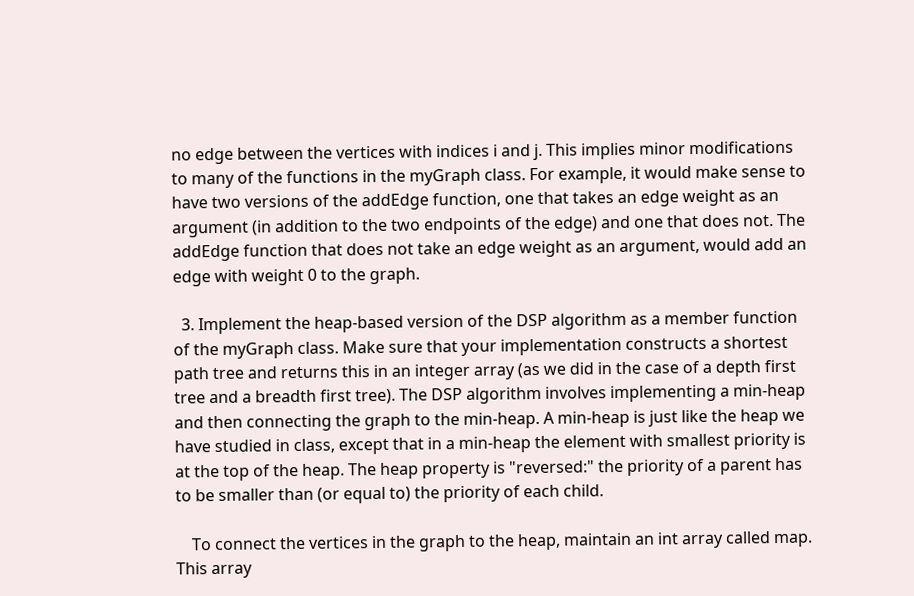no edge between the vertices with indices i and j. This implies minor modifications to many of the functions in the myGraph class. For example, it would make sense to have two versions of the addEdge function, one that takes an edge weight as an argument (in addition to the two endpoints of the edge) and one that does not. The addEdge function that does not take an edge weight as an argument, would add an edge with weight 0 to the graph.

  3. Implement the heap-based version of the DSP algorithm as a member function of the myGraph class. Make sure that your implementation constructs a shortest path tree and returns this in an integer array (as we did in the case of a depth first tree and a breadth first tree). The DSP algorithm involves implementing a min-heap and then connecting the graph to the min-heap. A min-heap is just like the heap we have studied in class, except that in a min-heap the element with smallest priority is at the top of the heap. The heap property is "reversed:" the priority of a parent has to be smaller than (or equal to) the priority of each child.

    To connect the vertices in the graph to the heap, maintain an int array called map. This array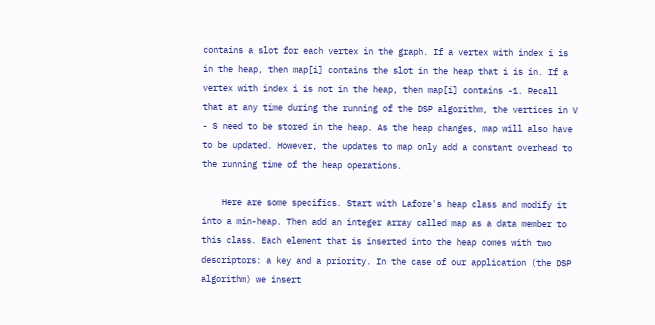contains a slot for each vertex in the graph. If a vertex with index i is in the heap, then map[i] contains the slot in the heap that i is in. If a vertex with index i is not in the heap, then map[i] contains -1. Recall that at any time during the running of the DSP algorithm, the vertices in V - S need to be stored in the heap. As the heap changes, map will also have to be updated. However, the updates to map only add a constant overhead to the running time of the heap operations.

    Here are some specifics. Start with Lafore's heap class and modify it into a min-heap. Then add an integer array called map as a data member to this class. Each element that is inserted into the heap comes with two descriptors: a key and a priority. In the case of our application (the DSP algorithm) we insert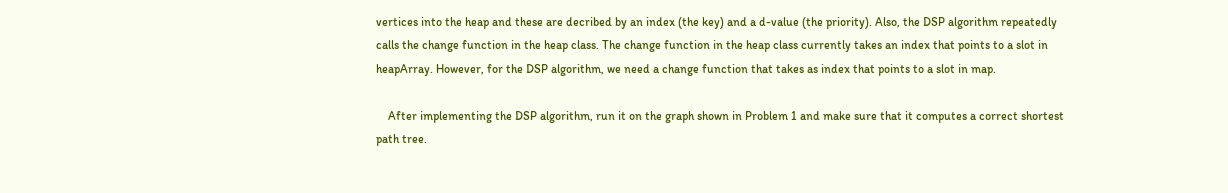vertices into the heap and these are decribed by an index (the key) and a d-value (the priority). Also, the DSP algorithm repeatedly calls the change function in the heap class. The change function in the heap class currently takes an index that points to a slot in heapArray. However, for the DSP algorithm, we need a change function that takes as index that points to a slot in map.

    After implementing the DSP algorithm, run it on the graph shown in Problem 1 and make sure that it computes a correct shortest path tree.